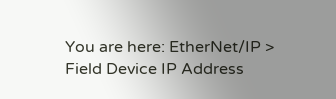You are here: EtherNet/IP > Field Device IP Address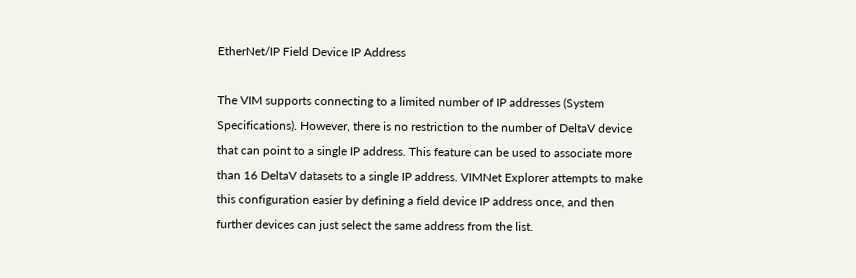EtherNet/IP Field Device IP Address

The VIM supports connecting to a limited number of IP addresses (System Specifications). However, there is no restriction to the number of DeltaV device that can point to a single IP address. This feature can be used to associate more than 16 DeltaV datasets to a single IP address. VIMNet Explorer attempts to make this configuration easier by defining a field device IP address once, and then further devices can just select the same address from the list.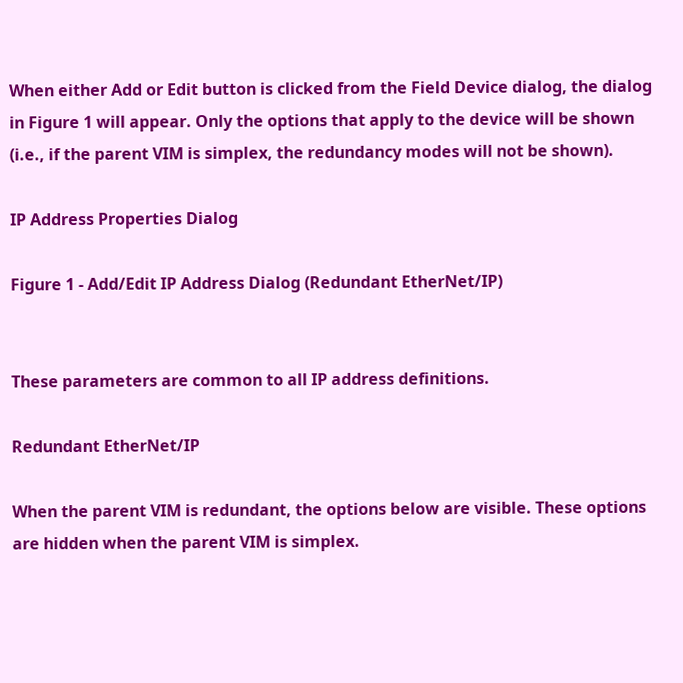When either Add or Edit button is clicked from the Field Device dialog, the dialog in Figure 1 will appear. Only the options that apply to the device will be shown (i.e., if the parent VIM is simplex, the redundancy modes will not be shown).

IP Address Properties Dialog

Figure 1 - Add/Edit IP Address Dialog (Redundant EtherNet/IP)


These parameters are common to all IP address definitions.

Redundant EtherNet/IP

When the parent VIM is redundant, the options below are visible. These options are hidden when the parent VIM is simplex.